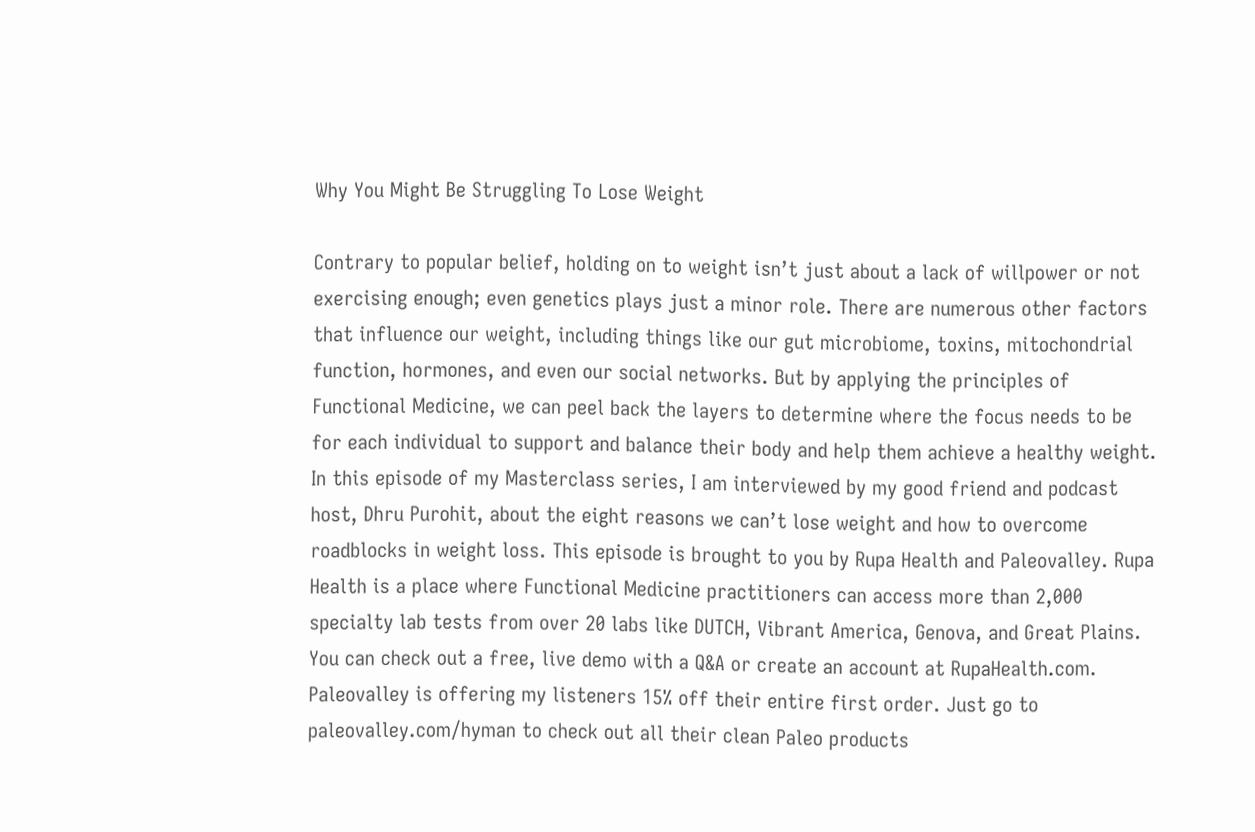Why You Might Be Struggling To Lose Weight

Contrary to popular belief, holding on to weight isn’t just about a lack of willpower or not exercising enough; even genetics plays just a minor role. There are numerous other factors that influence our weight, including things like our gut microbiome, toxins, mitochondrial function, hormones, and even our social networks. But by applying the principles of Functional Medicine, we can peel back the layers to determine where the focus needs to be for each individual to support and balance their body and help them achieve a healthy weight. In this episode of my Masterclass series, I am interviewed by my good friend and podcast host, Dhru Purohit, about the eight reasons we can’t lose weight and how to overcome roadblocks in weight loss. This episode is brought to you by Rupa Health and Paleovalley. Rupa Health is a place where Functional Medicine practitioners can access more than 2,000 specialty lab tests from over 20 labs like DUTCH, Vibrant America, Genova, and Great Plains. You can check out a free, live demo with a Q&A or create an account at RupaHealth.com. Paleovalley is offering my listeners 15% off their entire first order. Just go to paleovalley.com/hyman to check out all their clean Paleo products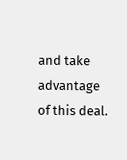and take advantage of this deal.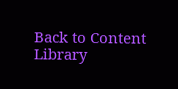Back to Content Library